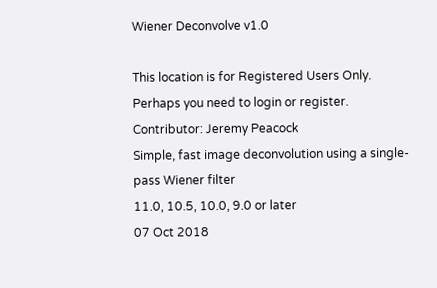Wiener Deconvolve v1.0

This location is for Registered Users Only.
Perhaps you need to login or register.
Contributor: Jeremy Peacock
Simple, fast image deconvolution using a single-pass Wiener filter
11.0, 10.5, 10.0, 9.0 or later
07 Oct 2018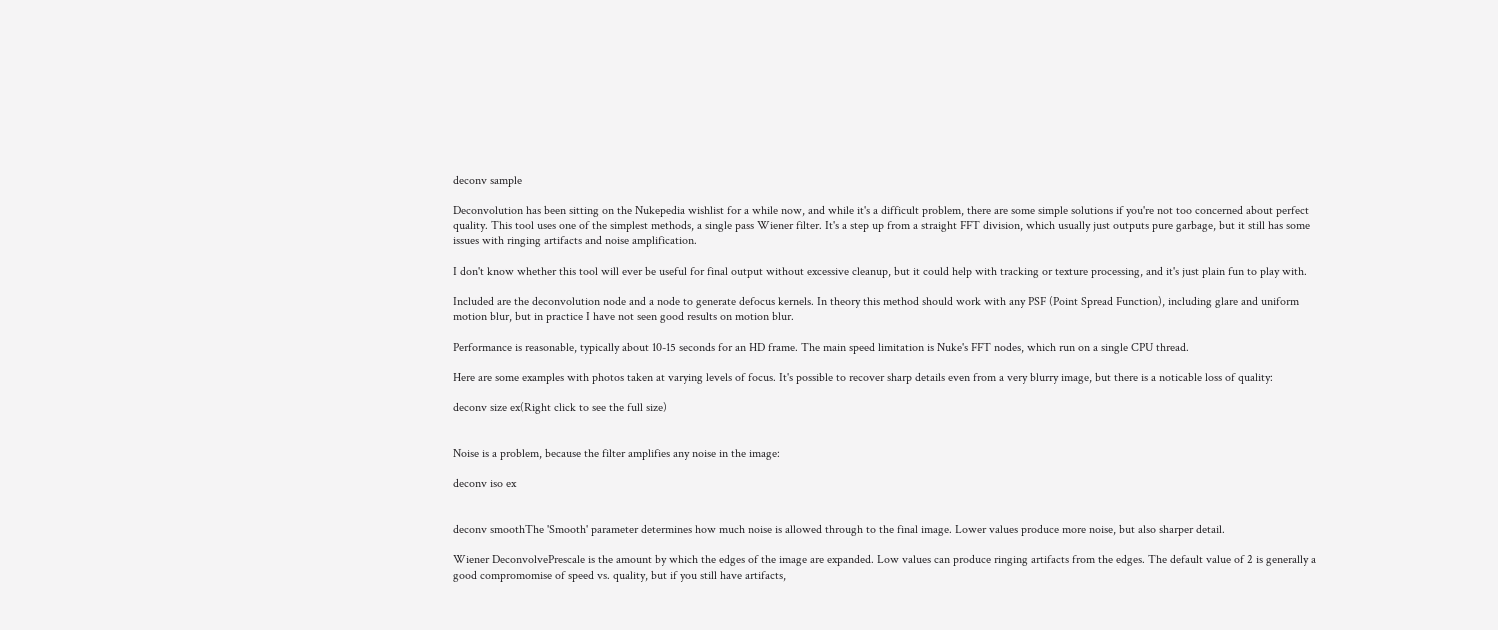deconv sample

Deconvolution has been sitting on the Nukepedia wishlist for a while now, and while it's a difficult problem, there are some simple solutions if you're not too concerned about perfect quality. This tool uses one of the simplest methods, a single pass Wiener filter. It's a step up from a straight FFT division, which usually just outputs pure garbage, but it still has some issues with ringing artifacts and noise amplification.

I don't know whether this tool will ever be useful for final output without excessive cleanup, but it could help with tracking or texture processing, and it's just plain fun to play with.

Included are the deconvolution node and a node to generate defocus kernels. In theory this method should work with any PSF (Point Spread Function), including glare and uniform motion blur, but in practice I have not seen good results on motion blur.

Performance is reasonable, typically about 10-15 seconds for an HD frame. The main speed limitation is Nuke's FFT nodes, which run on a single CPU thread.

Here are some examples with photos taken at varying levels of focus. It's possible to recover sharp details even from a very blurry image, but there is a noticable loss of quality:

deconv size ex(Right click to see the full size)


Noise is a problem, because the filter amplifies any noise in the image:

deconv iso ex


deconv smoothThe 'Smooth' parameter determines how much noise is allowed through to the final image. Lower values produce more noise, but also sharper detail.

Wiener DeconvolvePrescale is the amount by which the edges of the image are expanded. Low values can produce ringing artifacts from the edges. The default value of 2 is generally a good compromomise of speed vs. quality, but if you still have artifacts,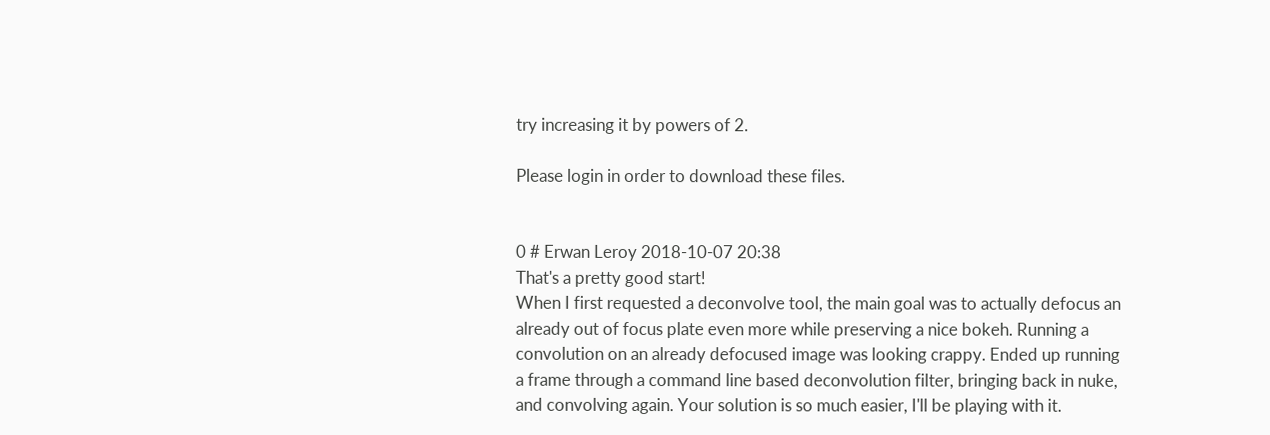try increasing it by powers of 2.

Please login in order to download these files.


0 # Erwan Leroy 2018-10-07 20:38
That's a pretty good start!
When I first requested a deconvolve tool, the main goal was to actually defocus an already out of focus plate even more while preserving a nice bokeh. Running a convolution on an already defocused image was looking crappy. Ended up running a frame through a command line based deconvolution filter, bringing back in nuke, and convolving again. Your solution is so much easier, I'll be playing with it.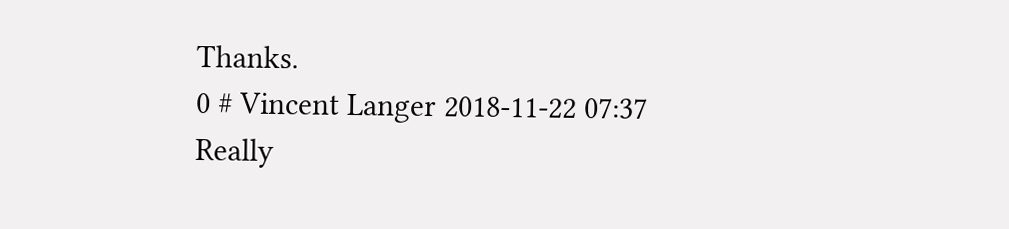Thanks.
0 # Vincent Langer 2018-11-22 07:37
Really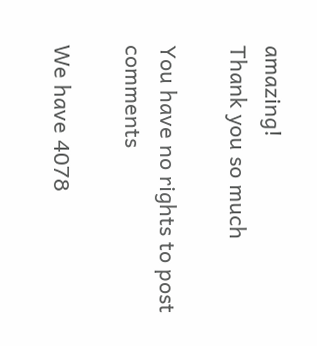amazing!
Thank you so much

You have no rights to post comments

We have 4078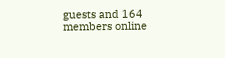guests and 164 members online